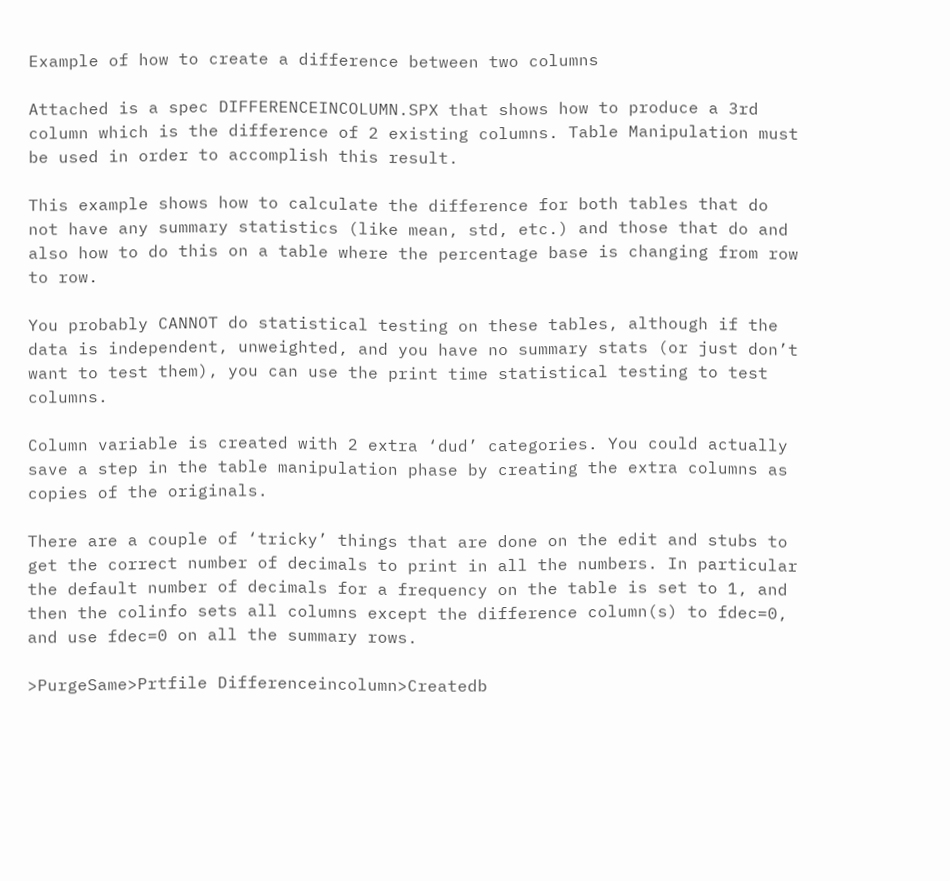Example of how to create a difference between two columns

Attached is a spec DIFFERENCEINCOLUMN.SPX that shows how to produce a 3rd column which is the difference of 2 existing columns. Table Manipulation must be used in order to accomplish this result.

This example shows how to calculate the difference for both tables that do not have any summary statistics (like mean, std, etc.) and those that do and also how to do this on a table where the percentage base is changing from row to row.

You probably CANNOT do statistical testing on these tables, although if the data is independent, unweighted, and you have no summary stats (or just don’t want to test them), you can use the print time statistical testing to test columns.

Column variable is created with 2 extra ‘dud’ categories. You could actually save a step in the table manipulation phase by creating the extra columns as copies of the originals.

There are a couple of ‘tricky’ things that are done on the edit and stubs to get the correct number of decimals to print in all the numbers. In particular the default number of decimals for a frequency on the table is set to 1, and then the colinfo sets all columns except the difference column(s) to fdec=0, and use fdec=0 on all the summary rows.

>PurgeSame>Prtfile Differenceincolumn>Createdb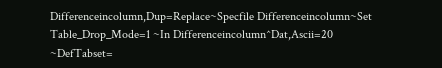Differenceincolumn,Dup=Replace~Specfile Differenceincolumn~Set Table_Drop_Mode=1 ~In Differenceincolumn^Dat,Ascii=20 ~DefTabset=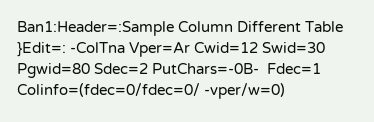Ban1:Header=:Sample Column Different Table }Edit=: -ColTna Vper=Ar Cwid=12 Swid=30 Pgwid=80 Sdec=2 PutChars=-0B-  Fdec=1 Colinfo=(fdec=0/fdec=0/ -vper/w=0)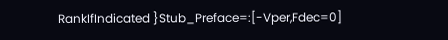RankIfIndicated }Stub_Preface=:[-Vper,Fdec=0]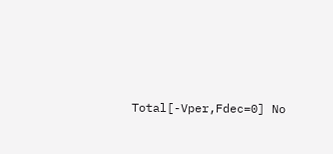Total[-Vper,Fdec=0] No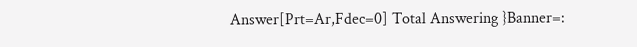Answer[Prt=Ar,Fdec=0] Total Answering }Banner=: